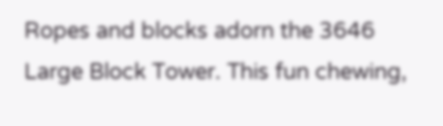Ropes and blocks adorn the 3646 Large Block Tower. This fun chewing,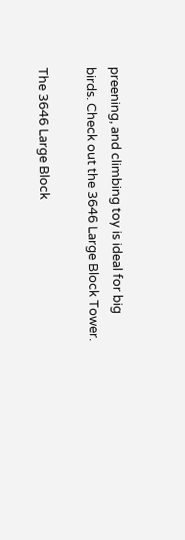preening, and climbing toy is ideal for big birds. Check out the 3646 Large Block Tower.

The 3646 Large Block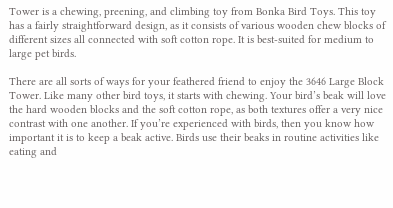Tower is a chewing, preening, and climbing toy from Bonka Bird Toys. This toy has a fairly straightforward design, as it consists of various wooden chew blocks of different sizes all connected with soft cotton rope. It is best-suited for medium to large pet birds.

There are all sorts of ways for your feathered friend to enjoy the 3646 Large Block Tower. Like many other bird toys, it starts with chewing. Your bird’s beak will love the hard wooden blocks and the soft cotton rope, as both textures offer a very nice contrast with one another. If you’re experienced with birds, then you know how important it is to keep a beak active. Birds use their beaks in routine activities like eating and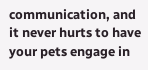communication, and it never hurts to have your pets engage in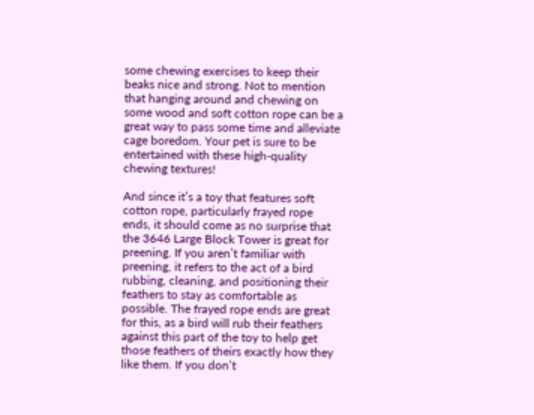some chewing exercises to keep their beaks nice and strong. Not to mention that hanging around and chewing on some wood and soft cotton rope can be a great way to pass some time and alleviate cage boredom. Your pet is sure to be entertained with these high-quality chewing textures!

And since it’s a toy that features soft cotton rope, particularly frayed rope ends, it should come as no surprise that the 3646 Large Block Tower is great for preening. If you aren’t familiar with preening, it refers to the act of a bird rubbing, cleaning, and positioning their feathers to stay as comfortable as possible. The frayed rope ends are great for this, as a bird will rub their feathers against this part of the toy to help get those feathers of theirs exactly how they like them. If you don’t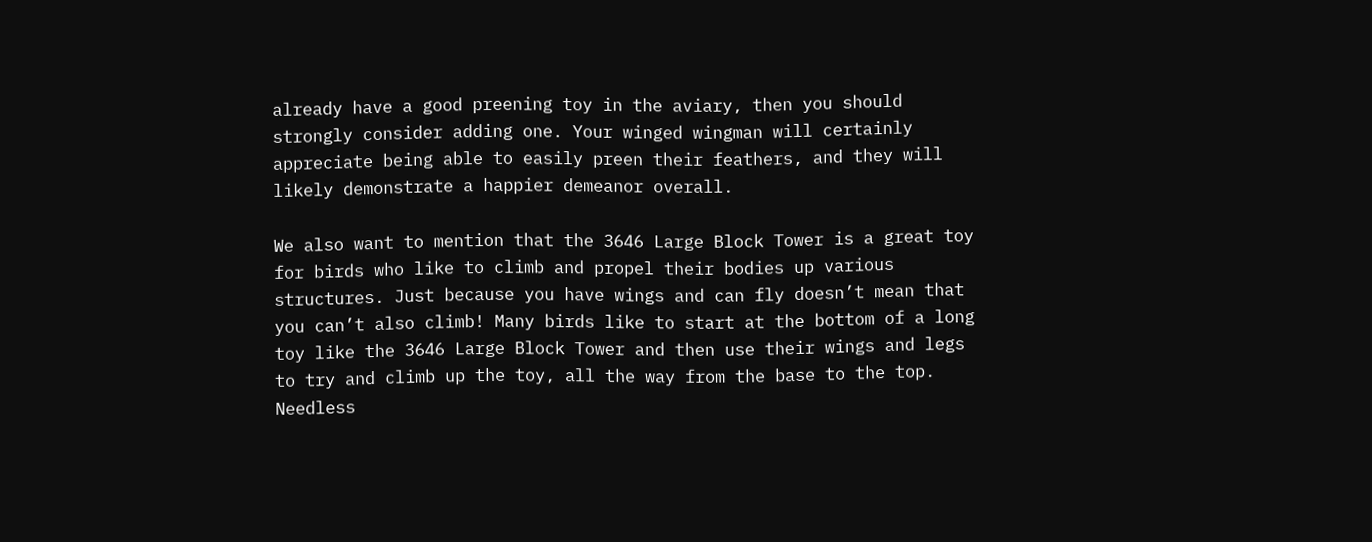already have a good preening toy in the aviary, then you should strongly consider adding one. Your winged wingman will certainly appreciate being able to easily preen their feathers, and they will likely demonstrate a happier demeanor overall.

We also want to mention that the 3646 Large Block Tower is a great toy for birds who like to climb and propel their bodies up various structures. Just because you have wings and can fly doesn’t mean that you can’t also climb! Many birds like to start at the bottom of a long toy like the 3646 Large Block Tower and then use their wings and legs to try and climb up the toy, all the way from the base to the top. Needless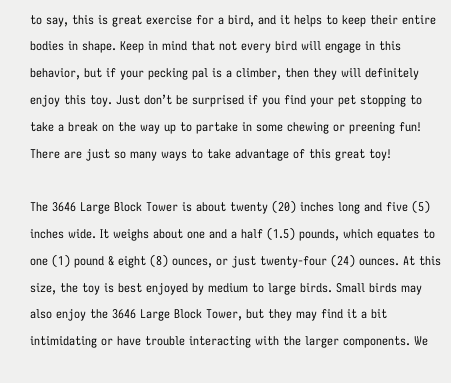to say, this is great exercise for a bird, and it helps to keep their entire bodies in shape. Keep in mind that not every bird will engage in this behavior, but if your pecking pal is a climber, then they will definitely enjoy this toy. Just don’t be surprised if you find your pet stopping to take a break on the way up to partake in some chewing or preening fun! There are just so many ways to take advantage of this great toy!

The 3646 Large Block Tower is about twenty (20) inches long and five (5) inches wide. It weighs about one and a half (1.5) pounds, which equates to one (1) pound & eight (8) ounces, or just twenty-four (24) ounces. At this size, the toy is best enjoyed by medium to large birds. Small birds may also enjoy the 3646 Large Block Tower, but they may find it a bit intimidating or have trouble interacting with the larger components. We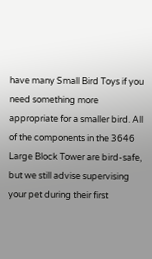have many Small Bird Toys if you need something more appropriate for a smaller bird. All of the components in the 3646 Large Block Tower are bird-safe, but we still advise supervising your pet during their first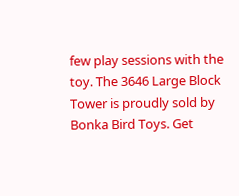few play sessions with the toy. The 3646 Large Block Tower is proudly sold by Bonka Bird Toys. Get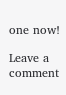one now!

Leave a comment